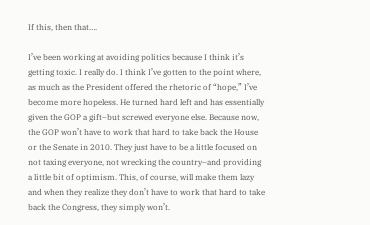If this, then that….

I’ve been working at avoiding politics because I think it’s getting toxic. I really do. I think I’ve gotten to the point where, as much as the President offered the rhetoric of “hope,” I’ve become more hopeless. He turned hard left and has essentially given the GOP a gift–but screwed everyone else. Because now, the GOP won’t have to work that hard to take back the House or the Senate in 2010. They just have to be a little focused on not taxing everyone, not wrecking the country–and providing a little bit of optimism. This, of course, will make them lazy and when they realize they don’t have to work that hard to take back the Congress, they simply won’t.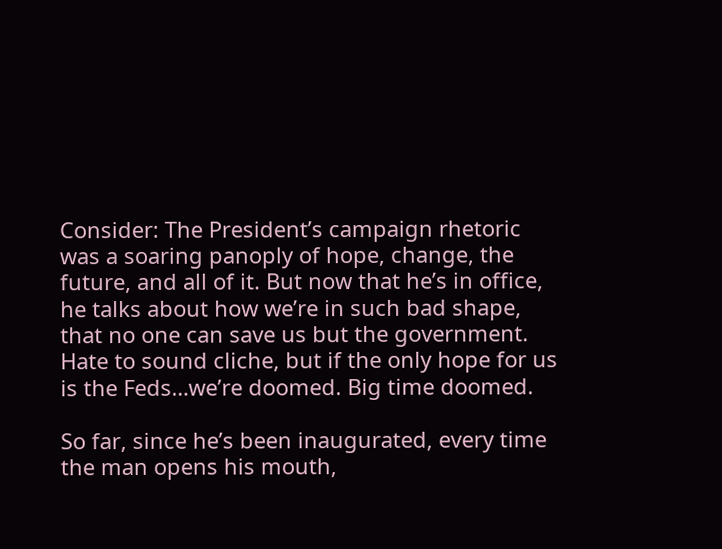Consider: The President’s campaign rhetoric was a soaring panoply of hope, change, the future, and all of it. But now that he’s in office, he talks about how we’re in such bad shape, that no one can save us but the government. Hate to sound cliche, but if the only hope for us is the Feds…we’re doomed. Big time doomed.

So far, since he’s been inaugurated, every time the man opens his mouth,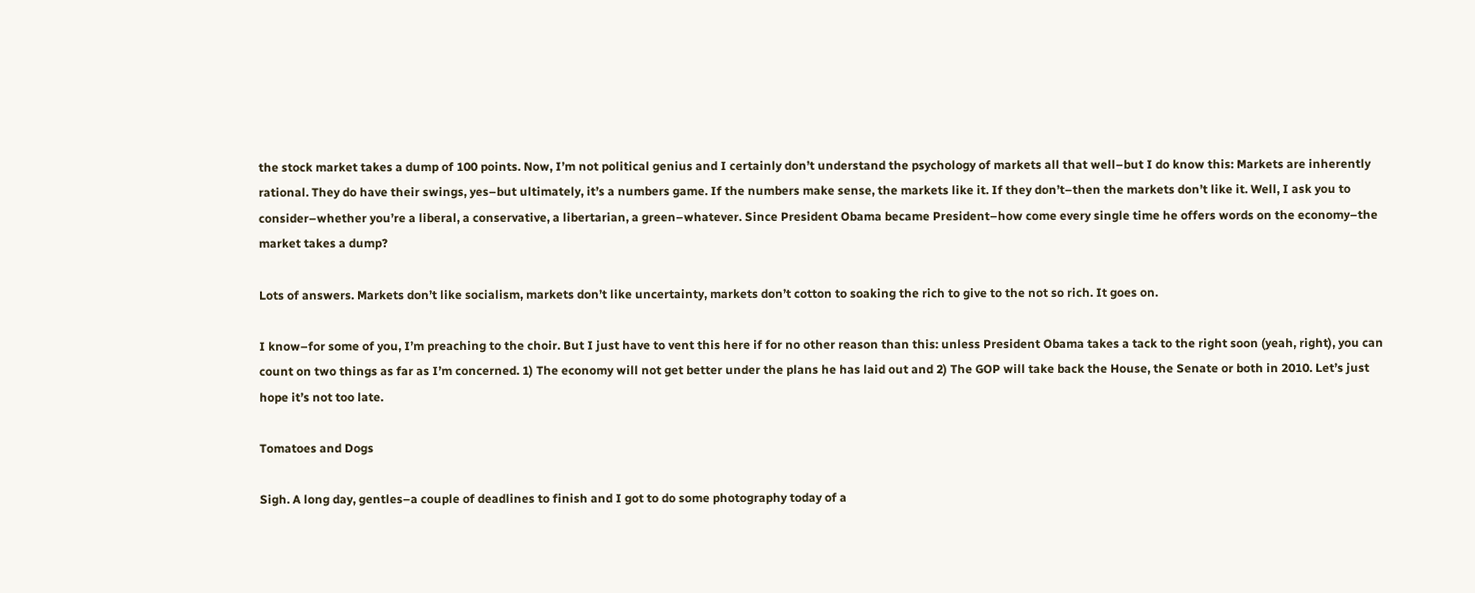the stock market takes a dump of 100 points. Now, I’m not political genius and I certainly don’t understand the psychology of markets all that well–but I do know this: Markets are inherently rational. They do have their swings, yes–but ultimately, it’s a numbers game. If the numbers make sense, the markets like it. If they don’t–then the markets don’t like it. Well, I ask you to consider–whether you’re a liberal, a conservative, a libertarian, a green–whatever. Since President Obama became President–how come every single time he offers words on the economy–the market takes a dump?

Lots of answers. Markets don’t like socialism, markets don’t like uncertainty, markets don’t cotton to soaking the rich to give to the not so rich. It goes on.

I know–for some of you, I’m preaching to the choir. But I just have to vent this here if for no other reason than this: unless President Obama takes a tack to the right soon (yeah, right), you can count on two things as far as I’m concerned. 1) The economy will not get better under the plans he has laid out and 2) The GOP will take back the House, the Senate or both in 2010. Let’s just hope it’s not too late.

Tomatoes and Dogs

Sigh. A long day, gentles–a couple of deadlines to finish and I got to do some photography today of a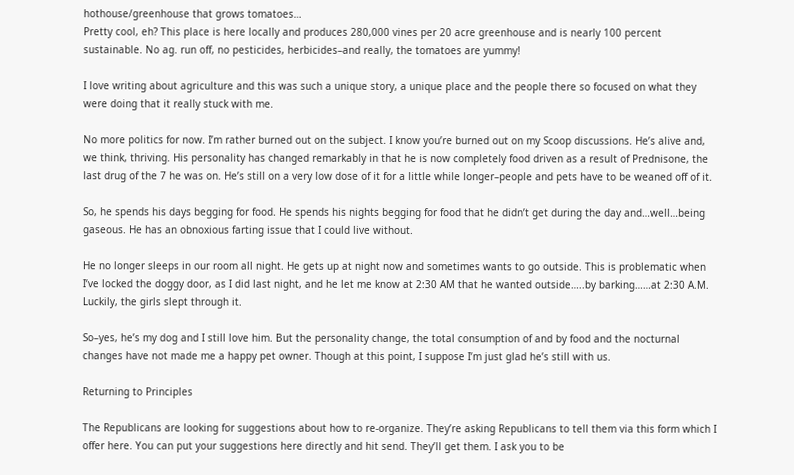hothouse/greenhouse that grows tomatoes…
Pretty cool, eh? This place is here locally and produces 280,000 vines per 20 acre greenhouse and is nearly 100 percent sustainable. No ag. run off, no pesticides, herbicides–and really, the tomatoes are yummy!

I love writing about agriculture and this was such a unique story, a unique place and the people there so focused on what they were doing that it really stuck with me.

No more politics for now. I’m rather burned out on the subject. I know you’re burned out on my Scoop discussions. He’s alive and, we think, thriving. His personality has changed remarkably in that he is now completely food driven as a result of Prednisone, the last drug of the 7 he was on. He’s still on a very low dose of it for a little while longer–people and pets have to be weaned off of it.

So, he spends his days begging for food. He spends his nights begging for food that he didn’t get during the day and…well…being gaseous. He has an obnoxious farting issue that I could live without.

He no longer sleeps in our room all night. He gets up at night now and sometimes wants to go outside. This is problematic when I’ve locked the doggy door, as I did last night, and he let me know at 2:30 AM that he wanted outside…..by barking……at 2:30 A.M. Luckily, the girls slept through it.

So–yes, he’s my dog and I still love him. But the personality change, the total consumption of and by food and the nocturnal changes have not made me a happy pet owner. Though at this point, I suppose I’m just glad he’s still with us.

Returning to Principles

The Republicans are looking for suggestions about how to re-organize. They’re asking Republicans to tell them via this form which I offer here. You can put your suggestions here directly and hit send. They’ll get them. I ask you to be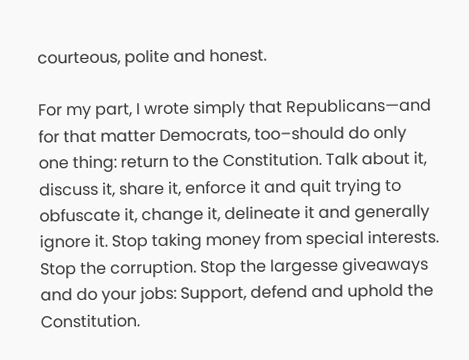courteous, polite and honest.

For my part, I wrote simply that Republicans—and for that matter Democrats, too–should do only one thing: return to the Constitution. Talk about it, discuss it, share it, enforce it and quit trying to obfuscate it, change it, delineate it and generally ignore it. Stop taking money from special interests. Stop the corruption. Stop the largesse giveaways and do your jobs: Support, defend and uphold the Constitution.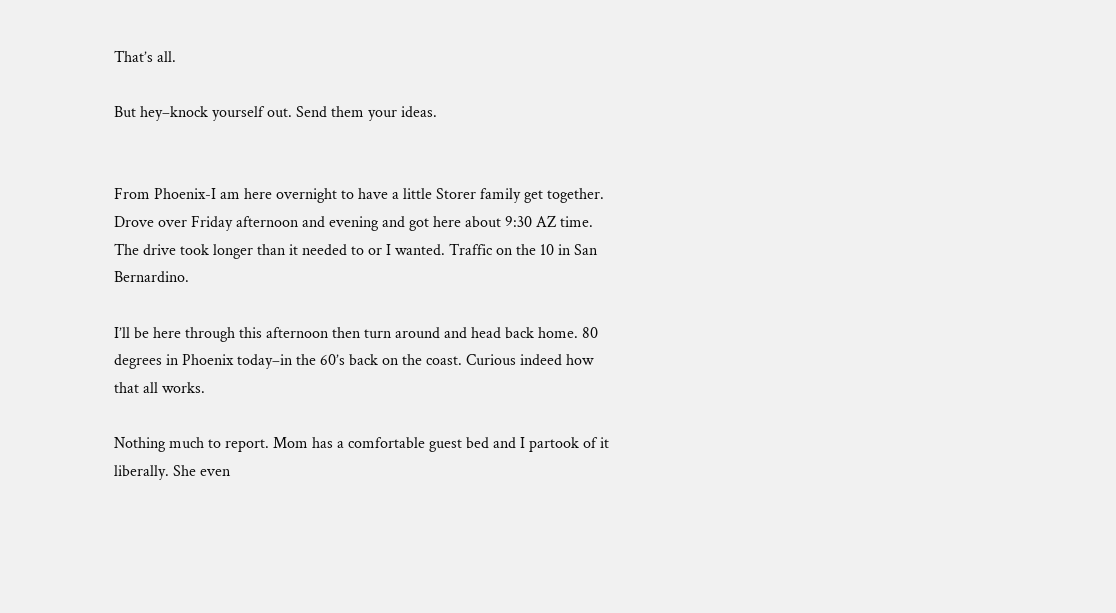That’s all.

But hey–knock yourself out. Send them your ideas.


From Phoenix-I am here overnight to have a little Storer family get together. Drove over Friday afternoon and evening and got here about 9:30 AZ time. The drive took longer than it needed to or I wanted. Traffic on the 10 in San Bernardino.

I’ll be here through this afternoon then turn around and head back home. 80 degrees in Phoenix today–in the 60’s back on the coast. Curious indeed how that all works.

Nothing much to report. Mom has a comfortable guest bed and I partook of it liberally. She even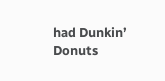had Dunkin’ Donuts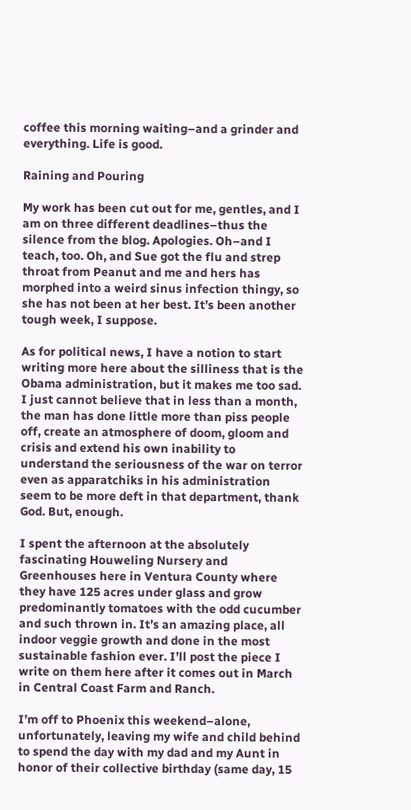coffee this morning waiting–and a grinder and everything. Life is good.

Raining and Pouring

My work has been cut out for me, gentles, and I am on three different deadlines–thus the silence from the blog. Apologies. Oh–and I teach, too. Oh, and Sue got the flu and strep throat from Peanut and me and hers has morphed into a weird sinus infection thingy, so she has not been at her best. It’s been another tough week, I suppose.

As for political news, I have a notion to start writing more here about the silliness that is the Obama administration, but it makes me too sad. I just cannot believe that in less than a month, the man has done little more than piss people off, create an atmosphere of doom, gloom and crisis and extend his own inability to understand the seriousness of the war on terror even as apparatchiks in his administration seem to be more deft in that department, thank God. But, enough.

I spent the afternoon at the absolutely fascinating Houweling Nursery and Greenhouses here in Ventura County where they have 125 acres under glass and grow predominantly tomatoes with the odd cucumber and such thrown in. It’s an amazing place, all indoor veggie growth and done in the most sustainable fashion ever. I’ll post the piece I write on them here after it comes out in March in Central Coast Farm and Ranch.

I’m off to Phoenix this weekend–alone, unfortunately, leaving my wife and child behind to spend the day with my dad and my Aunt in honor of their collective birthday (same day, 15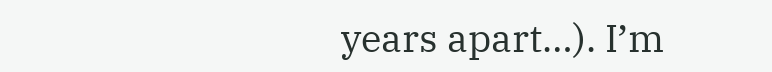years apart…). I’m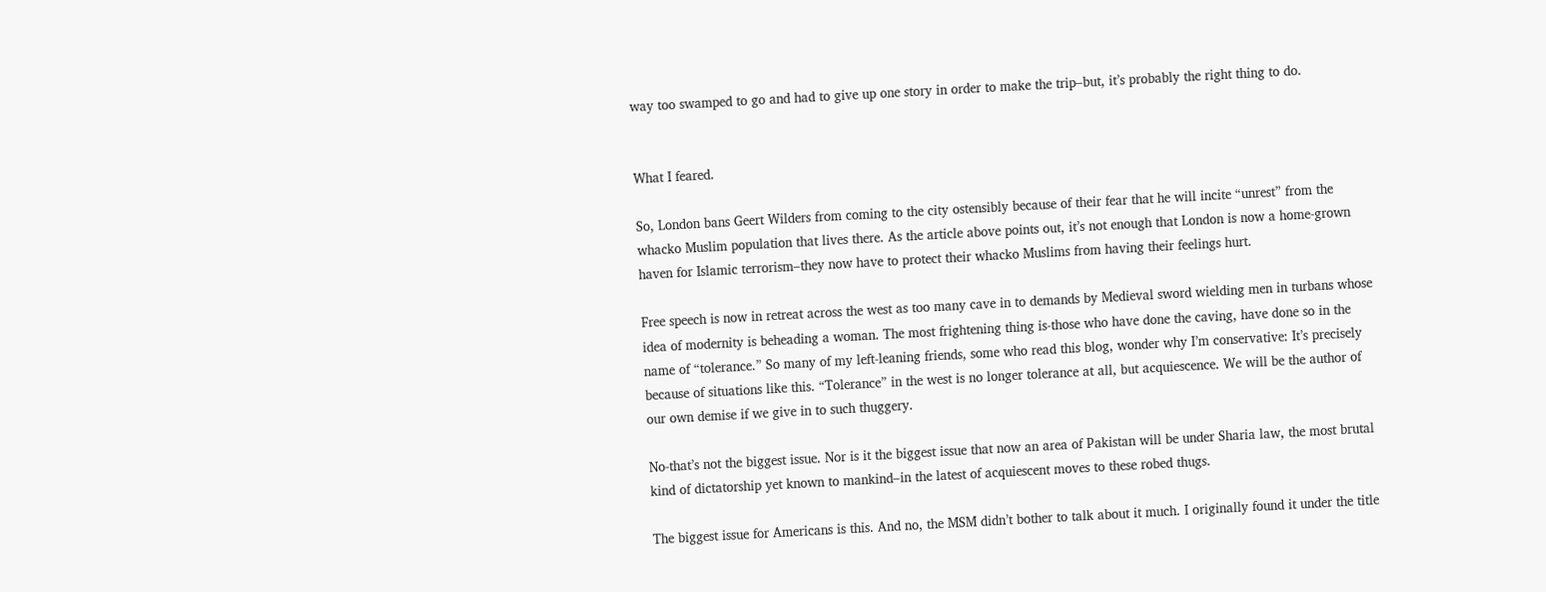way too swamped to go and had to give up one story in order to make the trip–but, it’s probably the right thing to do.


What I feared.

So, London bans Geert Wilders from coming to the city ostensibly because of their fear that he will incite “unrest” from the whacko Muslim population that lives there. As the article above points out, it’s not enough that London is now a home-grown haven for Islamic terrorism–they now have to protect their whacko Muslims from having their feelings hurt.

Free speech is now in retreat across the west as too many cave in to demands by Medieval sword wielding men in turbans whose idea of modernity is beheading a woman. The most frightening thing is-those who have done the caving, have done so in the name of “tolerance.” So many of my left-leaning friends, some who read this blog, wonder why I’m conservative: It’s precisely because of situations like this. “Tolerance” in the west is no longer tolerance at all, but acquiescence. We will be the author of our own demise if we give in to such thuggery.

No-that’s not the biggest issue. Nor is it the biggest issue that now an area of Pakistan will be under Sharia law, the most brutal kind of dictatorship yet known to mankind–in the latest of acquiescent moves to these robed thugs.

The biggest issue for Americans is this. And no, the MSM didn’t bother to talk about it much. I originally found it under the title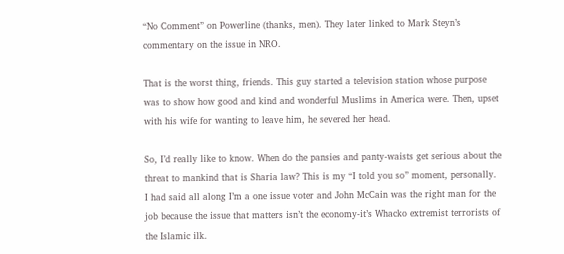“No Comment” on Powerline (thanks, men). They later linked to Mark Steyn’s commentary on the issue in NRO.

That is the worst thing, friends. This guy started a television station whose purpose was to show how good and kind and wonderful Muslims in America were. Then, upset with his wife for wanting to leave him, he severed her head.

So, I’d really like to know. When do the pansies and panty-waists get serious about the threat to mankind that is Sharia law? This is my “I told you so” moment, personally. I had said all along I’m a one issue voter and John McCain was the right man for the job because the issue that matters isn’t the economy-it’s Whacko extremist terrorists of the Islamic ilk.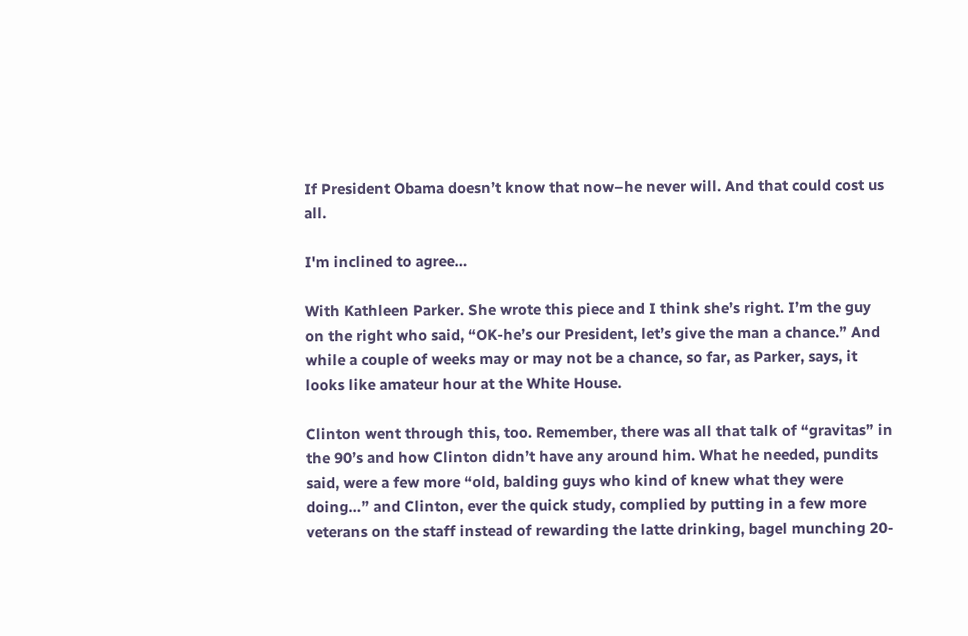If President Obama doesn’t know that now–he never will. And that could cost us all.

I'm inclined to agree…

With Kathleen Parker. She wrote this piece and I think she’s right. I’m the guy on the right who said, “OK-he’s our President, let’s give the man a chance.” And while a couple of weeks may or may not be a chance, so far, as Parker, says, it looks like amateur hour at the White House.

Clinton went through this, too. Remember, there was all that talk of “gravitas” in the 90’s and how Clinton didn’t have any around him. What he needed, pundits said, were a few more “old, balding guys who kind of knew what they were doing…” and Clinton, ever the quick study, complied by putting in a few more veterans on the staff instead of rewarding the latte drinking, bagel munching 20-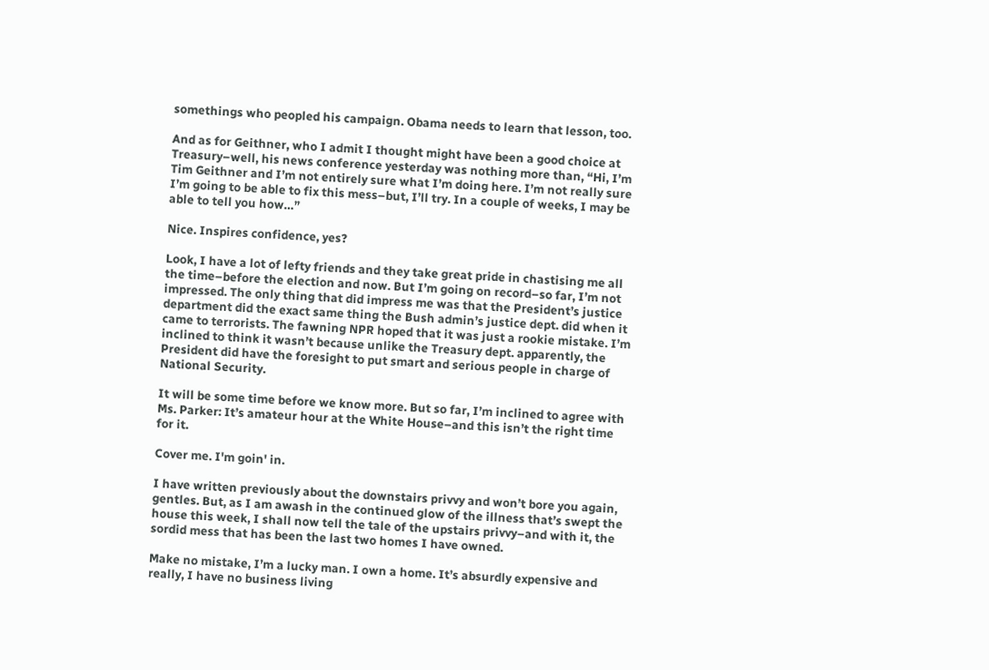somethings who peopled his campaign. Obama needs to learn that lesson, too.

And as for Geithner, who I admit I thought might have been a good choice at Treasury–well, his news conference yesterday was nothing more than, “Hi, I’m Tim Geithner and I’m not entirely sure what I’m doing here. I’m not really sure I’m going to be able to fix this mess–but, I’ll try. In a couple of weeks, I may be able to tell you how…”

Nice. Inspires confidence, yes?

Look, I have a lot of lefty friends and they take great pride in chastising me all the time–before the election and now. But I’m going on record–so far, I’m not impressed. The only thing that did impress me was that the President’s justice department did the exact same thing the Bush admin’s justice dept. did when it came to terrorists. The fawning NPR hoped that it was just a rookie mistake. I’m inclined to think it wasn’t because unlike the Treasury dept. apparently, the President did have the foresight to put smart and serious people in charge of National Security.

It will be some time before we know more. But so far, I’m inclined to agree with Ms. Parker: It’s amateur hour at the White House–and this isn’t the right time for it.

Cover me. I'm goin' in.

I have written previously about the downstairs privvy and won’t bore you again, gentles. But, as I am awash in the continued glow of the illness that’s swept the house this week, I shall now tell the tale of the upstairs privvy–and with it, the sordid mess that has been the last two homes I have owned.

Make no mistake, I’m a lucky man. I own a home. It’s absurdly expensive and really, I have no business living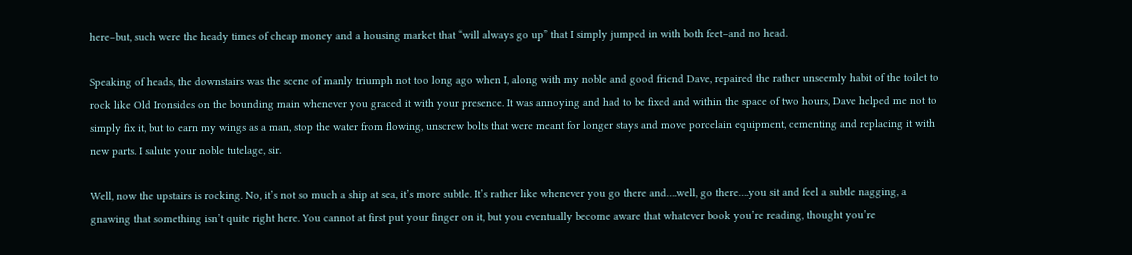here–but, such were the heady times of cheap money and a housing market that “will always go up” that I simply jumped in with both feet–and no head.

Speaking of heads, the downstairs was the scene of manly triumph not too long ago when I, along with my noble and good friend Dave, repaired the rather unseemly habit of the toilet to rock like Old Ironsides on the bounding main whenever you graced it with your presence. It was annoying and had to be fixed and within the space of two hours, Dave helped me not to simply fix it, but to earn my wings as a man, stop the water from flowing, unscrew bolts that were meant for longer stays and move porcelain equipment, cementing and replacing it with new parts. I salute your noble tutelage, sir.

Well, now the upstairs is rocking. No, it’s not so much a ship at sea, it’s more subtle. It’s rather like whenever you go there and….well, go there….you sit and feel a subtle nagging, a gnawing that something isn’t quite right here. You cannot at first put your finger on it, but you eventually become aware that whatever book you’re reading, thought you’re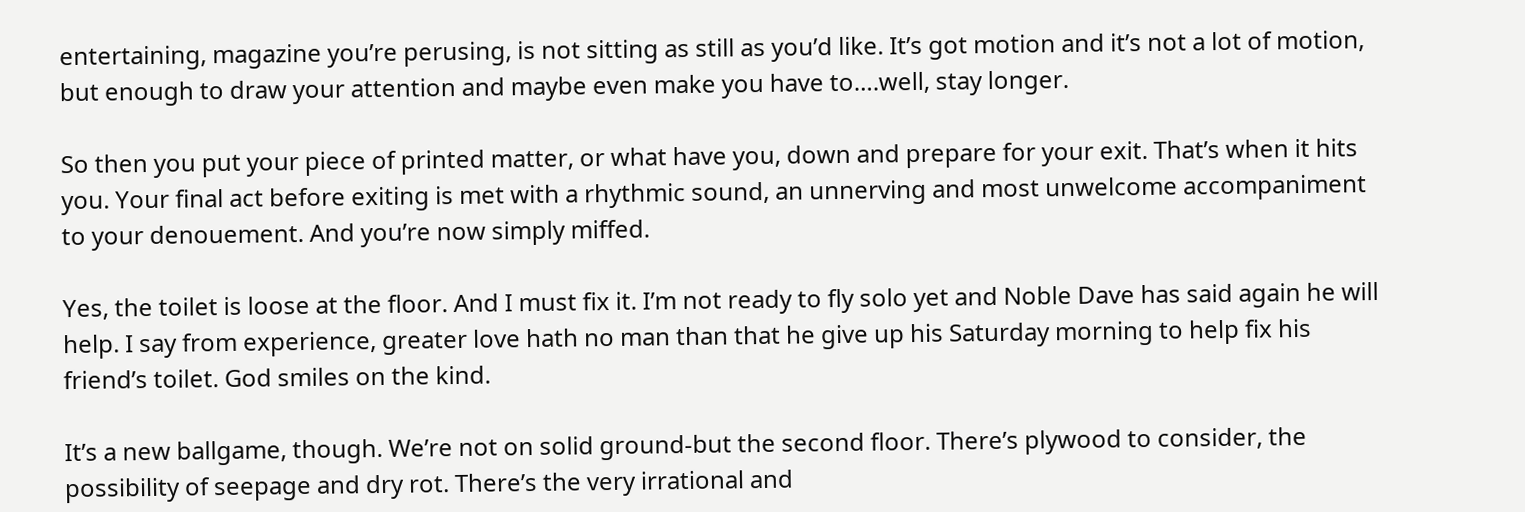entertaining, magazine you’re perusing, is not sitting as still as you’d like. It’s got motion and it’s not a lot of motion, but enough to draw your attention and maybe even make you have to….well, stay longer.

So then you put your piece of printed matter, or what have you, down and prepare for your exit. That’s when it hits you. Your final act before exiting is met with a rhythmic sound, an unnerving and most unwelcome accompaniment to your denouement. And you’re now simply miffed.

Yes, the toilet is loose at the floor. And I must fix it. I’m not ready to fly solo yet and Noble Dave has said again he will help. I say from experience, greater love hath no man than that he give up his Saturday morning to help fix his friend’s toilet. God smiles on the kind.

It’s a new ballgame, though. We’re not on solid ground-but the second floor. There’s plywood to consider, the possibility of seepage and dry rot. There’s the very irrational and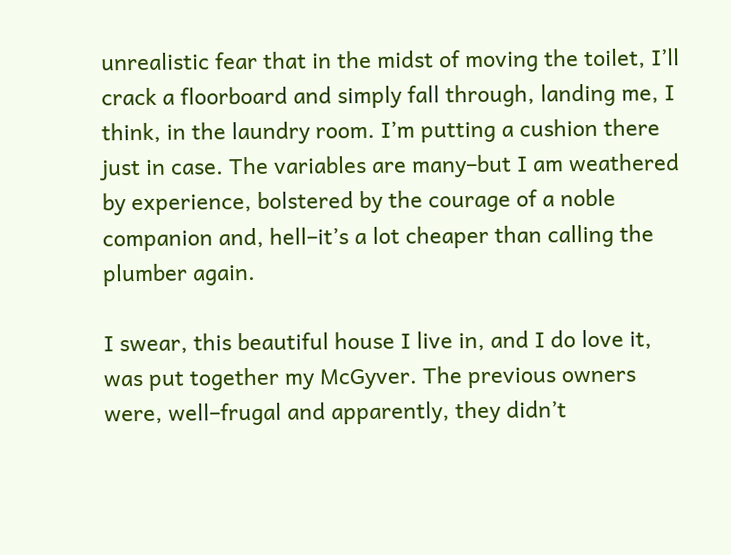unrealistic fear that in the midst of moving the toilet, I’ll crack a floorboard and simply fall through, landing me, I think, in the laundry room. I’m putting a cushion there just in case. The variables are many–but I am weathered by experience, bolstered by the courage of a noble companion and, hell–it’s a lot cheaper than calling the plumber again.

I swear, this beautiful house I live in, and I do love it, was put together my McGyver. The previous owners were, well–frugal and apparently, they didn’t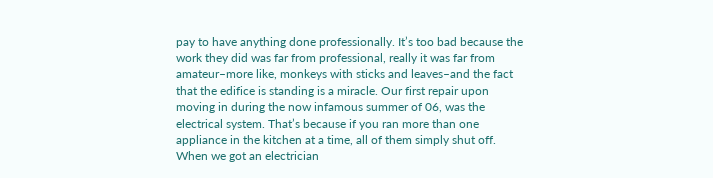pay to have anything done professionally. It’s too bad because the work they did was far from professional, really it was far from amateur–more like, monkeys with sticks and leaves–and the fact that the edifice is standing is a miracle. Our first repair upon moving in during the now infamous summer of 06, was the electrical system. That’s because if you ran more than one appliance in the kitchen at a time, all of them simply shut off. When we got an electrician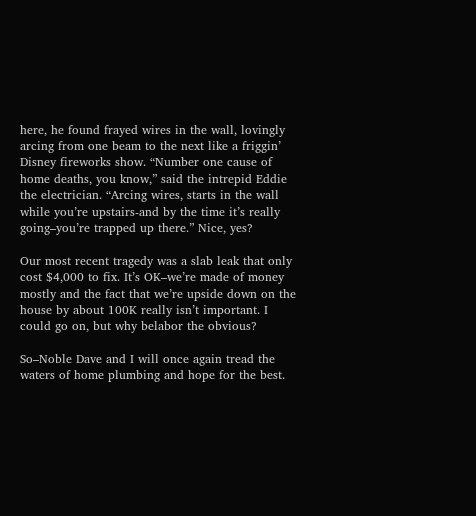here, he found frayed wires in the wall, lovingly arcing from one beam to the next like a friggin’ Disney fireworks show. “Number one cause of home deaths, you know,” said the intrepid Eddie the electrician. “Arcing wires, starts in the wall while you’re upstairs-and by the time it’s really going–you’re trapped up there.” Nice, yes?

Our most recent tragedy was a slab leak that only cost $4,000 to fix. It’s OK–we’re made of money mostly and the fact that we’re upside down on the house by about 100K really isn’t important. I could go on, but why belabor the obvious?

So–Noble Dave and I will once again tread the waters of home plumbing and hope for the best.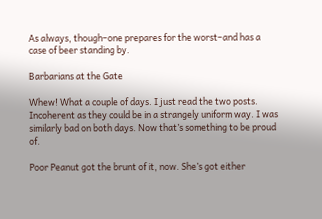As always, though–one prepares for the worst–and has a case of beer standing by.

Barbarians at the Gate

Whew! What a couple of days. I just read the two posts. Incoherent as they could be in a strangely uniform way. I was similarly bad on both days. Now that’s something to be proud of.

Poor Peanut got the brunt of it, now. She’s got either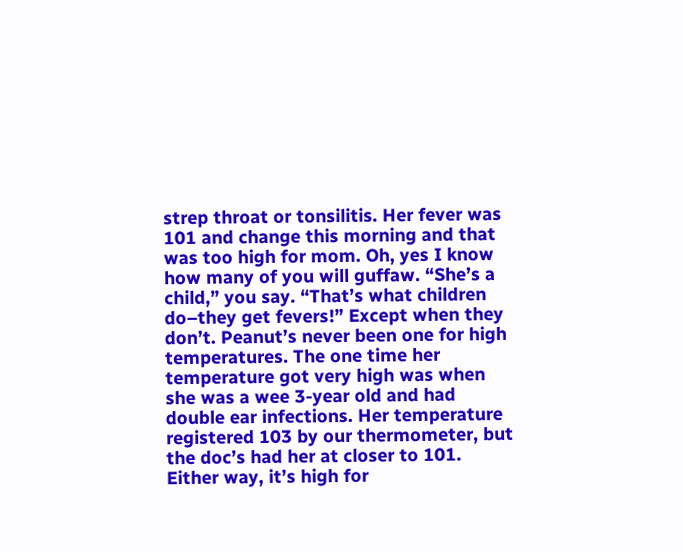strep throat or tonsilitis. Her fever was 101 and change this morning and that was too high for mom. Oh, yes I know how many of you will guffaw. “She’s a child,” you say. “That’s what children do–they get fevers!” Except when they don’t. Peanut’s never been one for high temperatures. The one time her temperature got very high was when she was a wee 3-year old and had double ear infections. Her temperature registered 103 by our thermometer, but the doc’s had her at closer to 101. Either way, it’s high for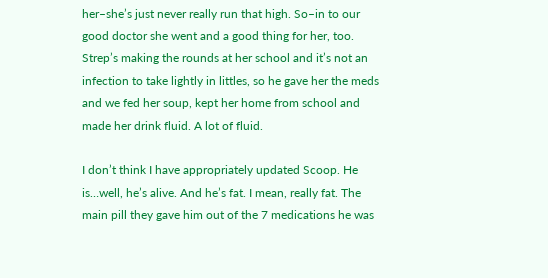her–she’s just never really run that high. So–in to our good doctor she went and a good thing for her, too. Strep’s making the rounds at her school and it’s not an infection to take lightly in littles, so he gave her the meds and we fed her soup, kept her home from school and made her drink fluid. A lot of fluid.

I don’t think I have appropriately updated Scoop. He is…well, he’s alive. And he’s fat. I mean, really fat. The main pill they gave him out of the 7 medications he was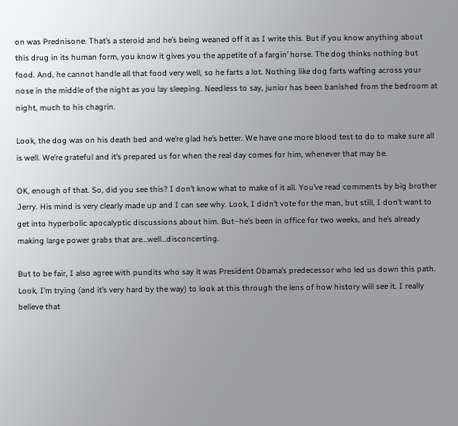on was Prednisone. That’s a steroid and he’s being weaned off it as I write this. But if you know anything about this drug in its human form, you know it gives you the appetite of a fargin’ horse. The dog thinks nothing but food. And, he cannot handle all that food very well, so he farts a lot. Nothing like dog farts wafting across your nose in the middle of the night as you lay sleeping. Needless to say, junior has been banished from the bedroom at night, much to his chagrin.

Look, the dog was on his death bed and we’re glad he’s better. We have one more blood test to do to make sure all is well. We’re grateful and it’s prepared us for when the real day comes for him, whenever that may be.

OK, enough of that. So, did you see this? I don’t know what to make of it all. You’ve read comments by big brother Jerry. His mind is very clearly made up and I can see why. Look, I didn’t vote for the man, but still, I don’t want to get into hyperbolic apocalyptic discussions about him. But–he’s been in office for two weeks, and he’s already making large power grabs that are…well…disconcerting.

But to be fair, I also agree with pundits who say it was President Obama’s predecessor who led us down this path. Look, I’m trying (and it’s very hard by the way) to look at this through the lens of how history will see it. I really believe that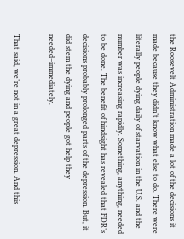the Roosevelt Administration made a lot of the decisions it made because they didn’t know what else to do. There were literally people dying daily of starvation in the U.S. and the number was increasing rapidly. Something, anything, needed to be done. The benefit of hindsight has revealed that FDR’s decisions probably prolonged parts of the depression. But, it did stem the dying and people got help they needed–immediately.

That said, we’re not in a great depression. And this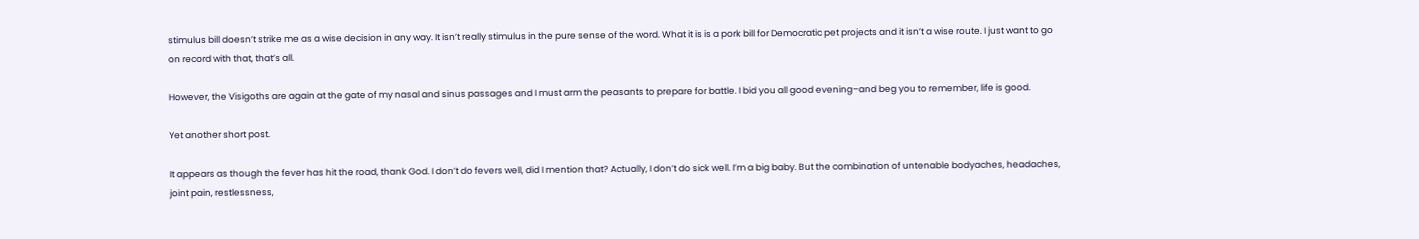stimulus bill doesn’t strike me as a wise decision in any way. It isn’t really stimulus in the pure sense of the word. What it is is a pork bill for Democratic pet projects and it isn’t a wise route. I just want to go on record with that, that’s all.

However, the Visigoths are again at the gate of my nasal and sinus passages and I must arm the peasants to prepare for battle. I bid you all good evening–and beg you to remember, life is good.

Yet another short post.

It appears as though the fever has hit the road, thank God. I don’t do fevers well, did I mention that? Actually, I don’t do sick well. I’m a big baby. But the combination of untenable bodyaches, headaches, joint pain, restlessness,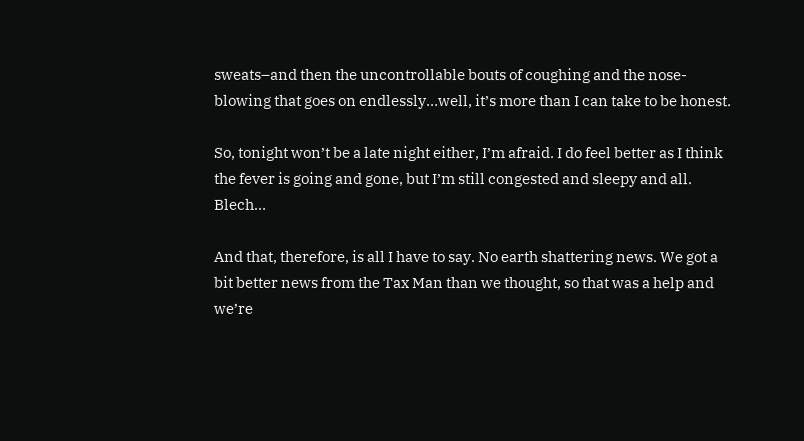sweats–and then the uncontrollable bouts of coughing and the nose-blowing that goes on endlessly…well, it’s more than I can take to be honest.

So, tonight won’t be a late night either, I’m afraid. I do feel better as I think the fever is going and gone, but I’m still congested and sleepy and all. Blech…

And that, therefore, is all I have to say. No earth shattering news. We got a bit better news from the Tax Man than we thought, so that was a help and we’re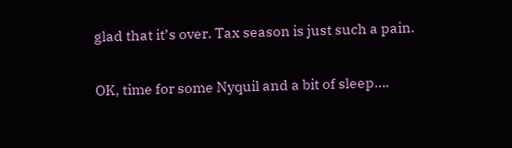glad that it’s over. Tax season is just such a pain.

OK, time for some Nyquil and a bit of sleep….